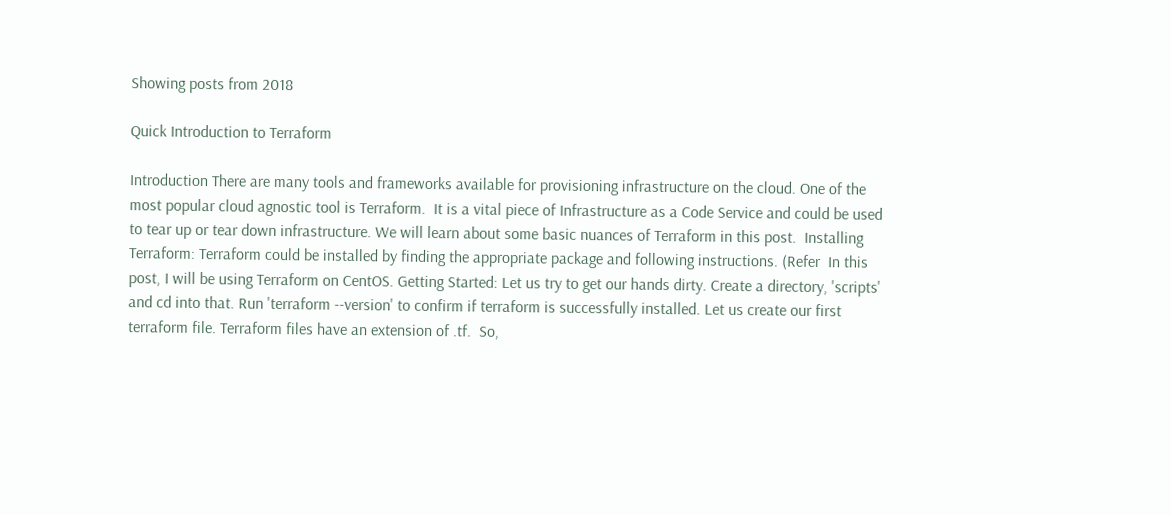Showing posts from 2018

Quick Introduction to Terraform

Introduction There are many tools and frameworks available for provisioning infrastructure on the cloud. One of the most popular cloud agnostic tool is Terraform.  It is a vital piece of Infrastructure as a Code Service and could be used to tear up or tear down infrastructure. We will learn about some basic nuances of Terraform in this post.  Installing Terraform: Terraform could be installed by finding the appropriate package and following instructions. (Refer  In this post, I will be using Terraform on CentOS. Getting Started: Let us try to get our hands dirty. Create a directory, 'scripts' and cd into that. Run 'terraform --version' to confirm if terraform is successfully installed. Let us create our first terraform file. Terraform files have an extension of .tf.  So,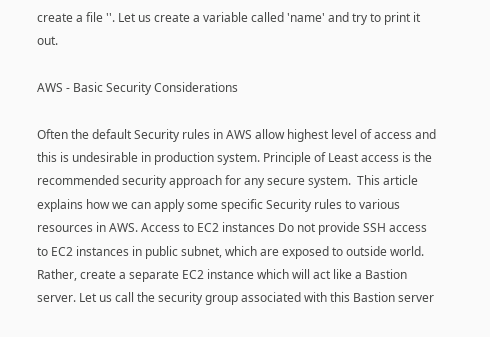create a file ''. Let us create a variable called 'name' and try to print it out.

AWS - Basic Security Considerations

Often the default Security rules in AWS allow highest level of access and this is undesirable in production system. Principle of Least access is the recommended security approach for any secure system.  This article explains how we can apply some specific Security rules to various resources in AWS. Access to EC2 instances Do not provide SSH access to EC2 instances in public subnet, which are exposed to outside world. Rather, create a separate EC2 instance which will act like a Bastion server. Let us call the security group associated with this Bastion server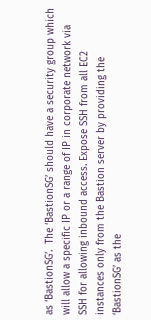as ‘BastionSG’.  The ‘BastionSG’ should have a security group which will allow a specific IP or a range of IP in corporate network via SSH for allowing inbound access. Expose SSH from all EC2 instances only from the Bastion server by providing the ‘BastionSG’ as the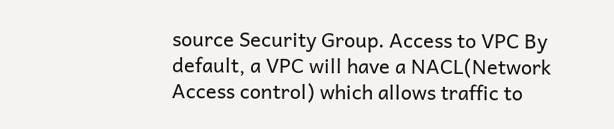source Security Group. Access to VPC By default, a VPC will have a NACL(Network Access control) which allows traffic to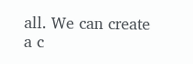all. We can create a c